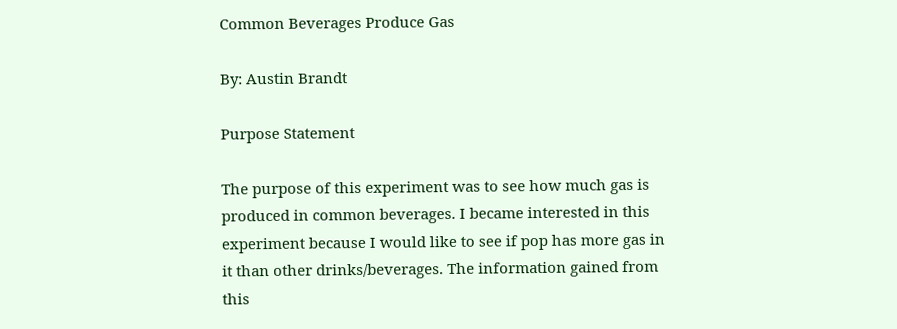Common Beverages Produce Gas

By: Austin Brandt

Purpose Statement

The purpose of this experiment was to see how much gas is produced in common beverages. I became interested in this experiment because I would like to see if pop has more gas in it than other drinks/beverages. The information gained from this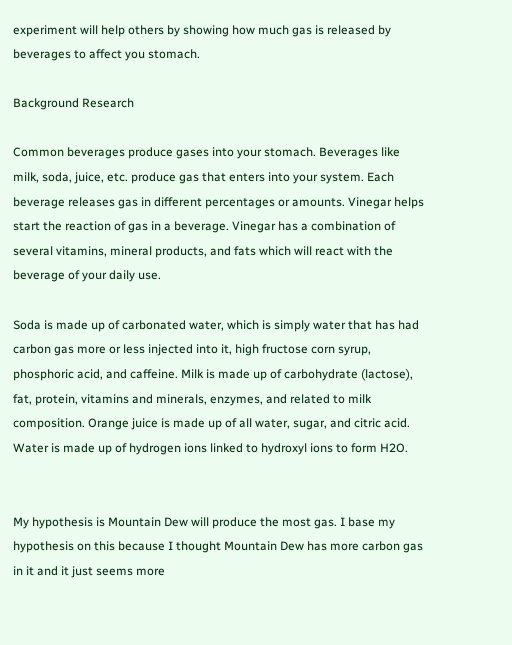experiment will help others by showing how much gas is released by beverages to affect you stomach.

Background Research

Common beverages produce gases into your stomach. Beverages like milk, soda, juice, etc. produce gas that enters into your system. Each beverage releases gas in different percentages or amounts. Vinegar helps start the reaction of gas in a beverage. Vinegar has a combination of several vitamins, mineral products, and fats which will react with the beverage of your daily use.

Soda is made up of carbonated water, which is simply water that has had carbon gas more or less injected into it, high fructose corn syrup, phosphoric acid, and caffeine. Milk is made up of carbohydrate (lactose), fat, protein, vitamins and minerals, enzymes, and related to milk composition. Orange juice is made up of all water, sugar, and citric acid. Water is made up of hydrogen ions linked to hydroxyl ions to form H2O.


My hypothesis is Mountain Dew will produce the most gas. I base my hypothesis on this because I thought Mountain Dew has more carbon gas in it and it just seems more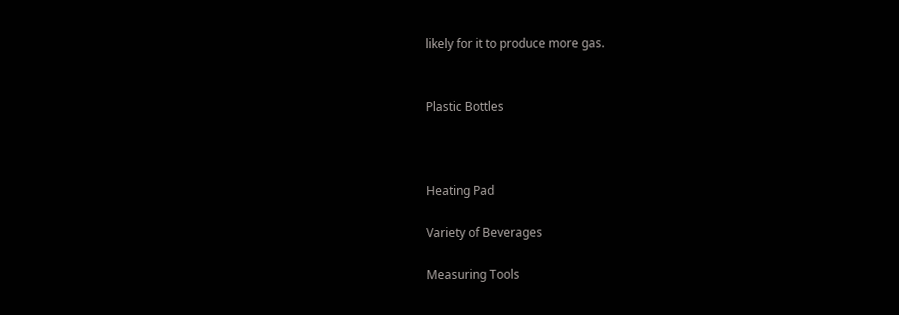likely for it to produce more gas.


Plastic Bottles



Heating Pad

Variety of Beverages

Measuring Tools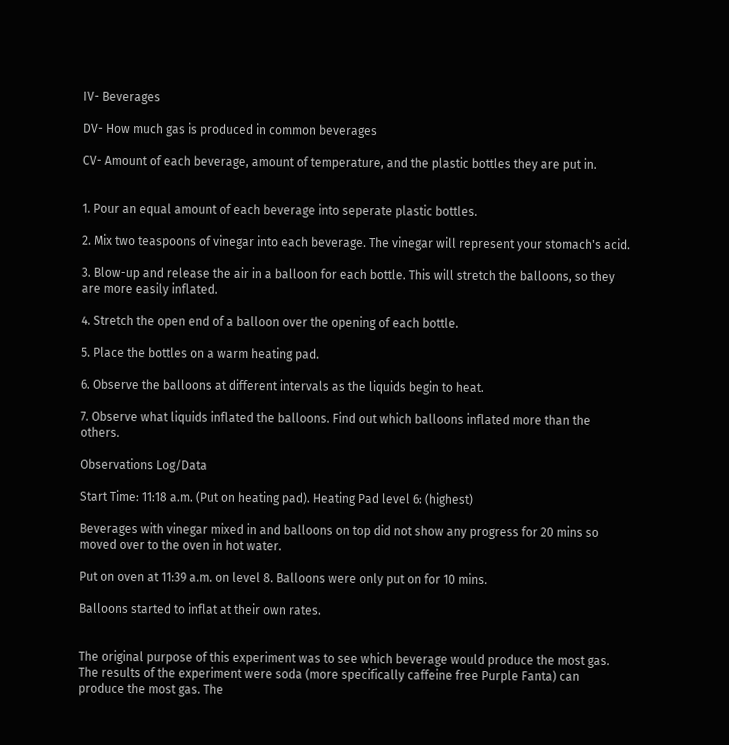IV- Beverages

DV- How much gas is produced in common beverages

CV- Amount of each beverage, amount of temperature, and the plastic bottles they are put in.


1. Pour an equal amount of each beverage into seperate plastic bottles.

2. Mix two teaspoons of vinegar into each beverage. The vinegar will represent your stomach's acid.

3. Blow-up and release the air in a balloon for each bottle. This will stretch the balloons, so they are more easily inflated.

4. Stretch the open end of a balloon over the opening of each bottle.

5. Place the bottles on a warm heating pad.

6. Observe the balloons at different intervals as the liquids begin to heat.

7. Observe what liquids inflated the balloons. Find out which balloons inflated more than the others.

Observations Log/Data

Start Time: 11:18 a.m. (Put on heating pad). Heating Pad level 6: (highest)

Beverages with vinegar mixed in and balloons on top did not show any progress for 20 mins so moved over to the oven in hot water.

Put on oven at 11:39 a.m. on level 8. Balloons were only put on for 10 mins.

Balloons started to inflat at their own rates.


The original purpose of this experiment was to see which beverage would produce the most gas. The results of the experiment were soda (more specifically caffeine free Purple Fanta) can produce the most gas. The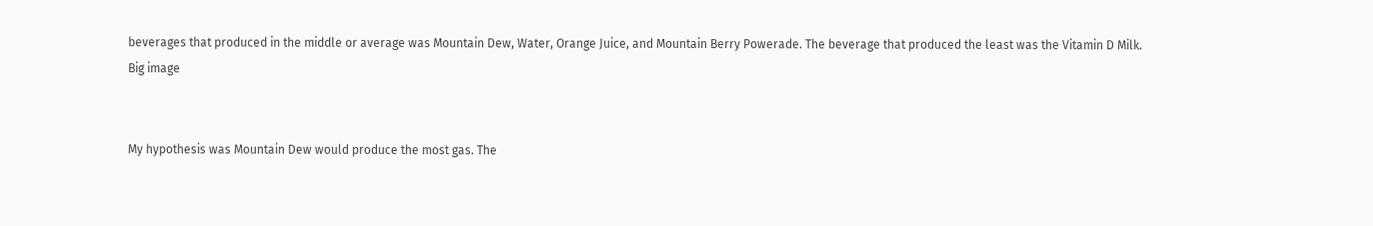beverages that produced in the middle or average was Mountain Dew, Water, Orange Juice, and Mountain Berry Powerade. The beverage that produced the least was the Vitamin D Milk.
Big image


My hypothesis was Mountain Dew would produce the most gas. The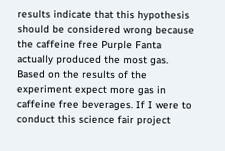results indicate that this hypothesis should be considered wrong because the caffeine free Purple Fanta actually produced the most gas. Based on the results of the experiment expect more gas in caffeine free beverages. If I were to conduct this science fair project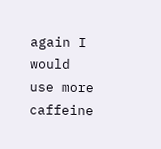again I would use more caffeine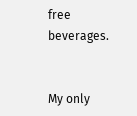free beverages.


My only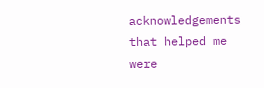acknowledgements that helped me were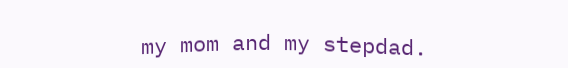my mom and my stepdad.